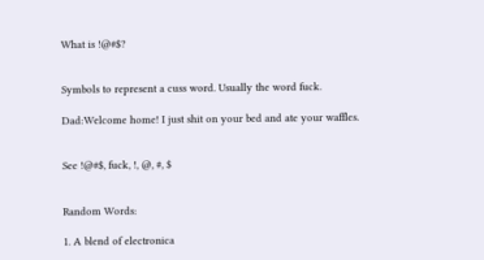What is !@#$?


Symbols to represent a cuss word. Usually the word fuck.

Dad:Welcome home! I just shit on your bed and ate your waffles.


See !@#$, fuck, !, @, #, $


Random Words:

1. A blend of electronica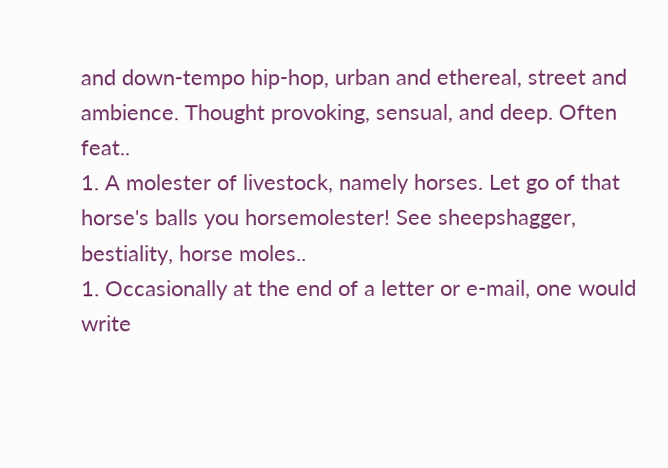and down-tempo hip-hop, urban and ethereal, street and ambience. Thought provoking, sensual, and deep. Often feat..
1. A molester of livestock, namely horses. Let go of that horse's balls you horsemolester! See sheepshagger, bestiality, horse moles..
1. Occasionally at the end of a letter or e-mail, one would write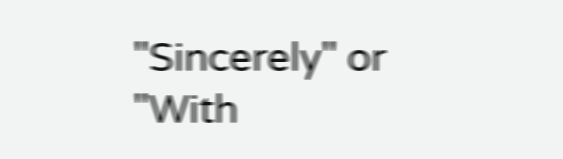"Sincerely" or "With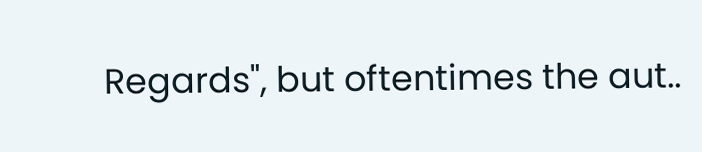Regards", but oftentimes the aut..